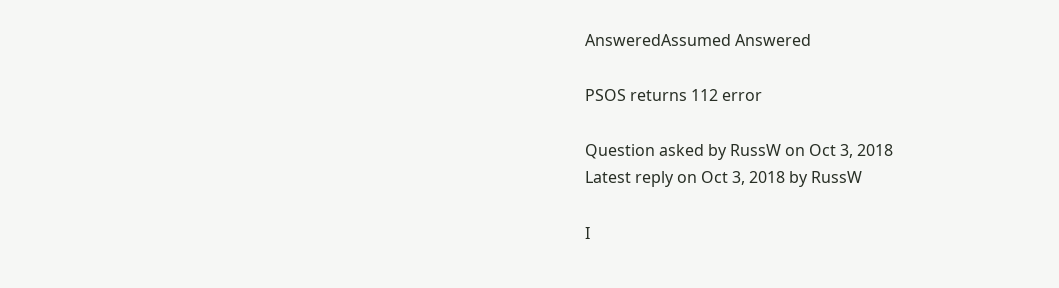AnsweredAssumed Answered

PSOS returns 112 error

Question asked by RussW on Oct 3, 2018
Latest reply on Oct 3, 2018 by RussW

I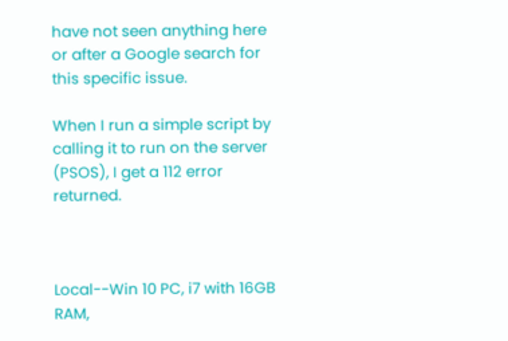have not seen anything here or after a Google search for this specific issue.

When I run a simple script by calling it to run on the server (PSOS), I get a 112 error returned.



Local--Win 10 PC, i7 with 16GB RAM,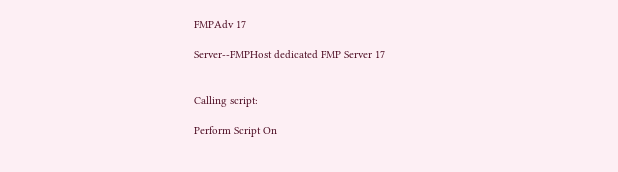FMPAdv 17

Server--FMPHost dedicated FMP Server 17


Calling script:

Perform Script On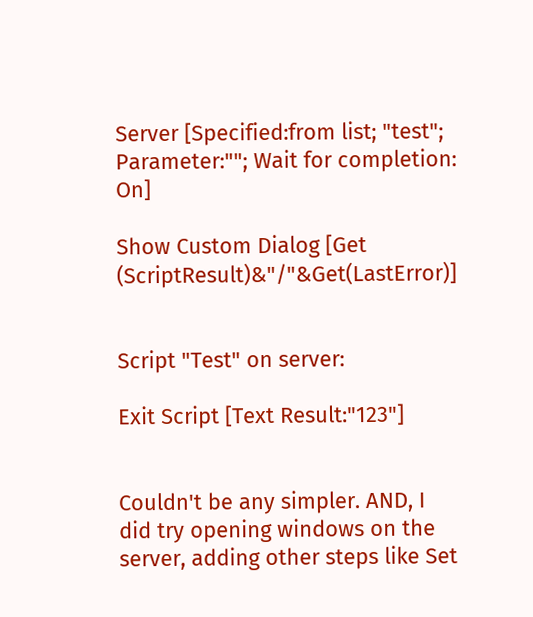Server [Specified:from list; "test"; Parameter:""; Wait for completion: On]

Show Custom Dialog [Get (ScriptResult)&"/"&Get(LastError)]


Script "Test" on server:

Exit Script [Text Result:"123"]


Couldn't be any simpler. AND, I did try opening windows on the server, adding other steps like Set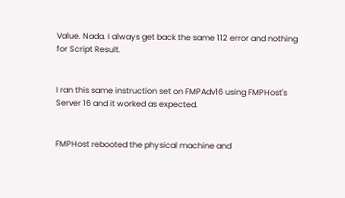Value. Nada. I always get back the same 112 error and nothing for Script Result.


I ran this same instruction set on FMPAdv16 using FMPHost's Server 16 and it worked as expected.


FMPHost rebooted the physical machine and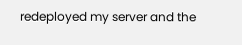redeployed my server and the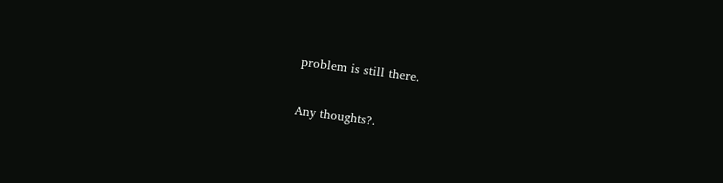problem is still there.


Any thoughts?.